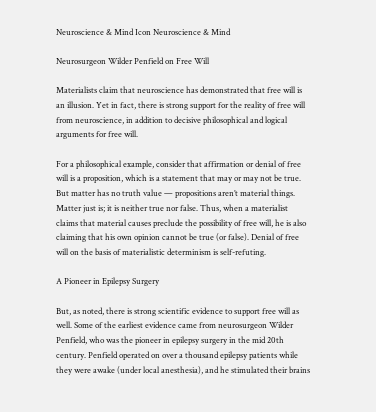Neuroscience & Mind Icon Neuroscience & Mind

Neurosurgeon Wilder Penfield on Free Will

Materialists claim that neuroscience has demonstrated that free will is an illusion. Yet in fact, there is strong support for the reality of free will from neuroscience, in addition to decisive philosophical and logical arguments for free will.

For a philosophical example, consider that affirmation or denial of free will is a proposition, which is a statement that may or may not be true. But matter has no truth value — propositions aren’t material things. Matter just is; it is neither true nor false. Thus, when a materialist claims that material causes preclude the possibility of free will, he is also claiming that his own opinion cannot be true (or false). Denial of free will on the basis of materialistic determinism is self-refuting.

A Pioneer in Epilepsy Surgery

But, as noted, there is strong scientific evidence to support free will as well. Some of the earliest evidence came from neurosurgeon Wilder Penfield, who was the pioneer in epilepsy surgery in the mid 20th century. Penfield operated on over a thousand epilepsy patients while they were awake (under local anesthesia), and he stimulated their brains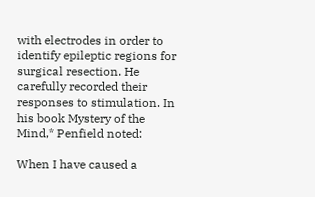with electrodes in order to identify epileptic regions for surgical resection. He carefully recorded their responses to stimulation. In his book Mystery of the Mind,* Penfield noted:

When I have caused a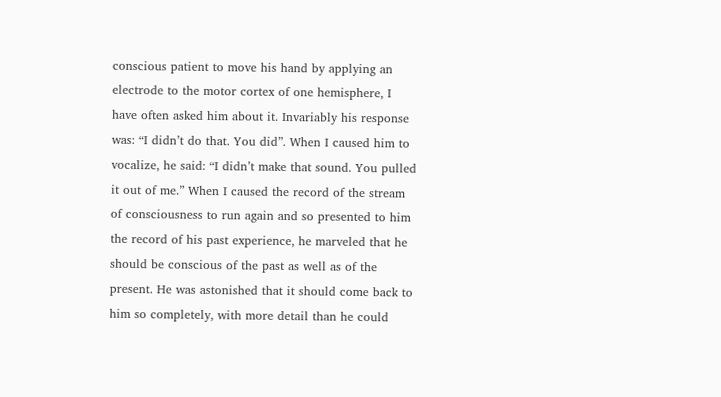conscious patient to move his hand by applying an electrode to the motor cortex of one hemisphere, I have often asked him about it. Invariably his response was: “I didn’t do that. You did”. When I caused him to vocalize, he said: “I didn’t make that sound. You pulled it out of me.” When I caused the record of the stream of consciousness to run again and so presented to him the record of his past experience, he marveled that he should be conscious of the past as well as of the present. He was astonished that it should come back to him so completely, with more detail than he could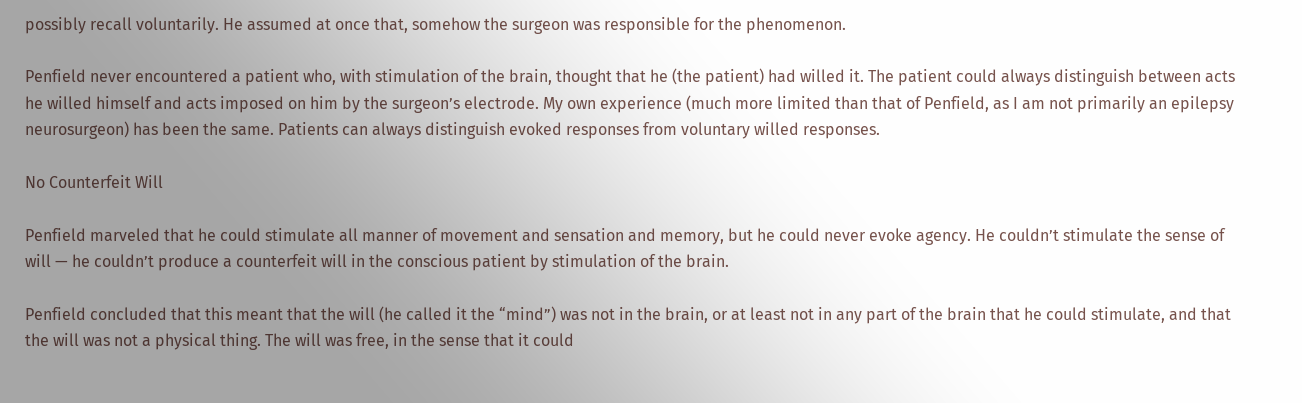possibly recall voluntarily. He assumed at once that, somehow the surgeon was responsible for the phenomenon.

Penfield never encountered a patient who, with stimulation of the brain, thought that he (the patient) had willed it. The patient could always distinguish between acts he willed himself and acts imposed on him by the surgeon’s electrode. My own experience (much more limited than that of Penfield, as I am not primarily an epilepsy neurosurgeon) has been the same. Patients can always distinguish evoked responses from voluntary willed responses.

No Counterfeit Will

Penfield marveled that he could stimulate all manner of movement and sensation and memory, but he could never evoke agency. He couldn’t stimulate the sense of will — he couldn’t produce a counterfeit will in the conscious patient by stimulation of the brain.

Penfield concluded that this meant that the will (he called it the “mind”) was not in the brain, or at least not in any part of the brain that he could stimulate, and that the will was not a physical thing. The will was free, in the sense that it could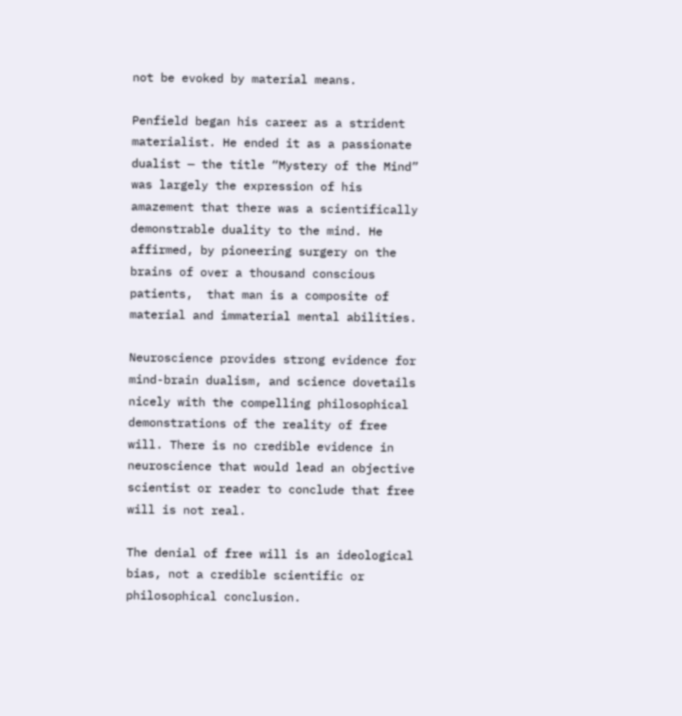not be evoked by material means.

Penfield began his career as a strident materialist. He ended it as a passionate dualist — the title “Mystery of the Mind” was largely the expression of his amazement that there was a scientifically demonstrable duality to the mind. He affirmed, by pioneering surgery on the brains of over a thousand conscious patients,  that man is a composite of material and immaterial mental abilities.

Neuroscience provides strong evidence for mind-brain dualism, and science dovetails nicely with the compelling philosophical demonstrations of the reality of free will. There is no credible evidence in neuroscience that would lead an objective scientist or reader to conclude that free will is not real.

The denial of free will is an ideological bias, not a credible scientific or philosophical conclusion.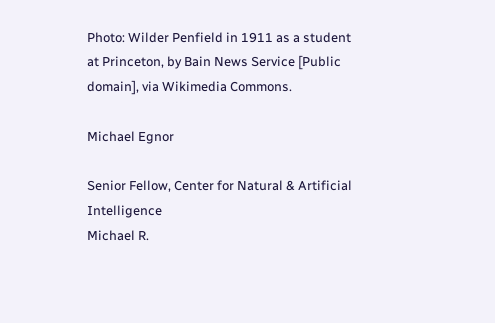Photo: Wilder Penfield in 1911 as a student at Princeton, by Bain News Service [Public domain], via Wikimedia Commons.

Michael Egnor

Senior Fellow, Center for Natural & Artificial Intelligence
Michael R.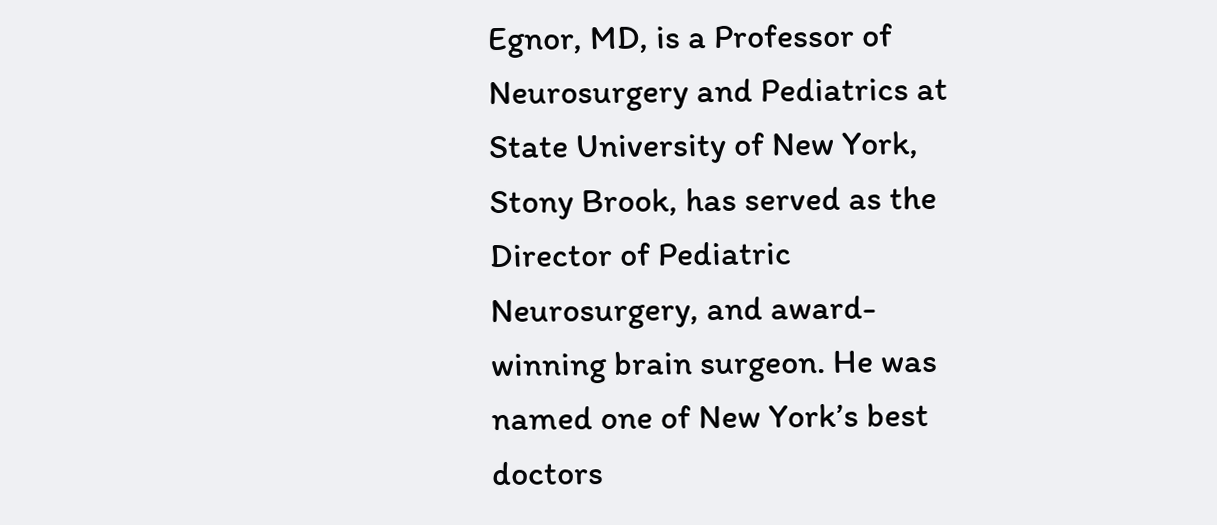Egnor, MD, is a Professor of Neurosurgery and Pediatrics at State University of New York, Stony Brook, has served as the Director of Pediatric Neurosurgery, and award-winning brain surgeon. He was named one of New York’s best doctors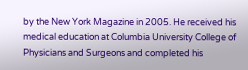by the New York Magazine in 2005. He received his medical education at Columbia University College of Physicians and Surgeons and completed his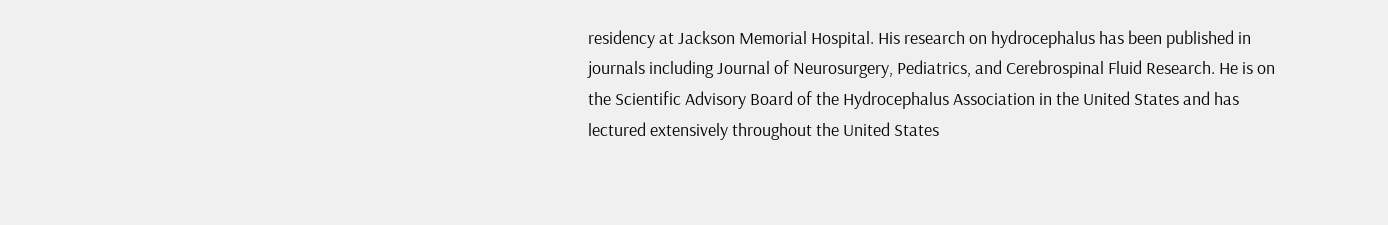residency at Jackson Memorial Hospital. His research on hydrocephalus has been published in journals including Journal of Neurosurgery, Pediatrics, and Cerebrospinal Fluid Research. He is on the Scientific Advisory Board of the Hydrocephalus Association in the United States and has lectured extensively throughout the United States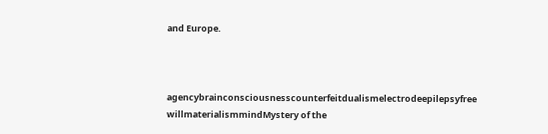and Europe.



agencybrainconsciousnesscounterfeitdualismelectrodeepilepsyfree willmaterialismmindMystery of the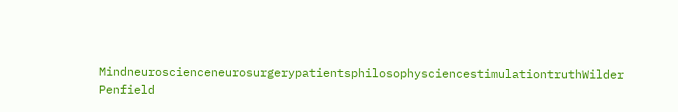MindneuroscienceneurosurgerypatientsphilosophysciencestimulationtruthWilder Penfield